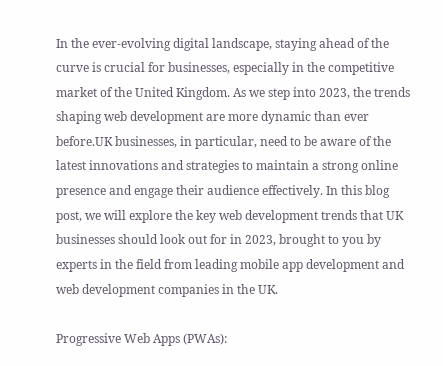In the ever-evolving digital landscape, staying ahead of the curve is crucial for businesses, especially in the competitive market of the United Kingdom. As we step into 2023, the trends shaping web development are more dynamic than ever before.UK businesses, in particular, need to be aware of the latest innovations and strategies to maintain a strong online presence and engage their audience effectively. In this blog post, we will explore the key web development trends that UK businesses should look out for in 2023, brought to you by experts in the field from leading mobile app development and web development companies in the UK.

Progressive Web Apps (PWAs):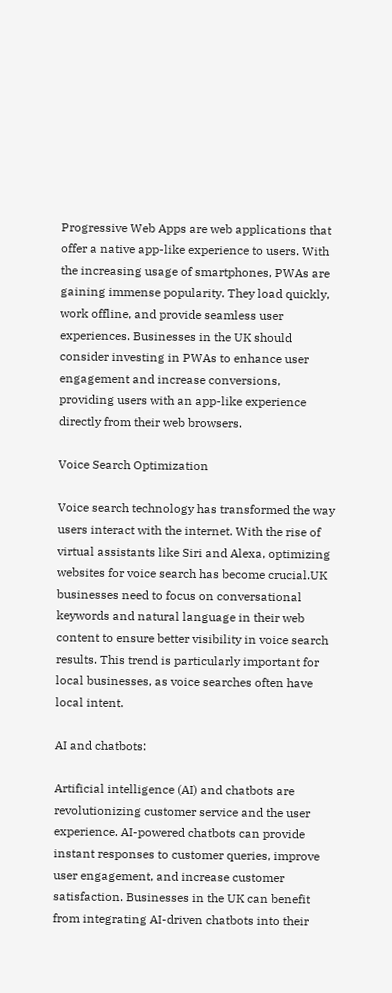Progressive Web Apps are web applications that offer a native app-like experience to users. With the increasing usage of smartphones, PWAs are gaining immense popularity. They load quickly, work offline, and provide seamless user experiences. Businesses in the UK should consider investing in PWAs to enhance user engagement and increase conversions, providing users with an app-like experience directly from their web browsers.

Voice Search Optimization

Voice search technology has transformed the way users interact with the internet. With the rise of virtual assistants like Siri and Alexa, optimizing websites for voice search has become crucial.UK businesses need to focus on conversational keywords and natural language in their web content to ensure better visibility in voice search results. This trend is particularly important for local businesses, as voice searches often have local intent.

AI and chatbots:

Artificial intelligence (AI) and chatbots are revolutionizing customer service and the user experience. AI-powered chatbots can provide instant responses to customer queries, improve user engagement, and increase customer satisfaction. Businesses in the UK can benefit from integrating AI-driven chatbots into their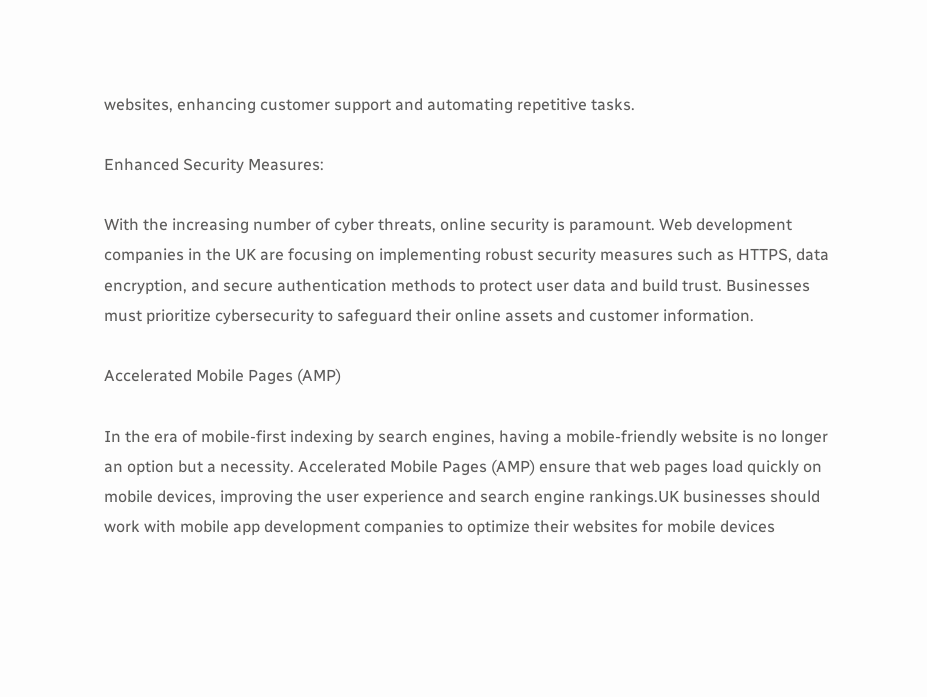websites, enhancing customer support and automating repetitive tasks.

Enhanced Security Measures:

With the increasing number of cyber threats, online security is paramount. Web development companies in the UK are focusing on implementing robust security measures such as HTTPS, data encryption, and secure authentication methods to protect user data and build trust. Businesses must prioritize cybersecurity to safeguard their online assets and customer information.

Accelerated Mobile Pages (AMP)

In the era of mobile-first indexing by search engines, having a mobile-friendly website is no longer an option but a necessity. Accelerated Mobile Pages (AMP) ensure that web pages load quickly on mobile devices, improving the user experience and search engine rankings.UK businesses should work with mobile app development companies to optimize their websites for mobile devices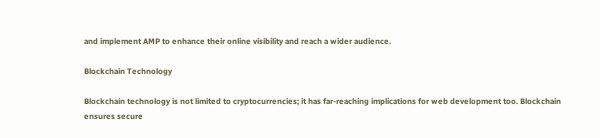and implement AMP to enhance their online visibility and reach a wider audience.

Blockchain Technology

Blockchain technology is not limited to cryptocurrencies; it has far-reaching implications for web development too. Blockchain ensures secure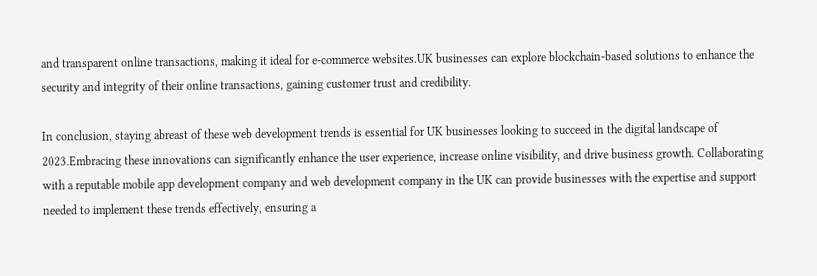and transparent online transactions, making it ideal for e-commerce websites.UK businesses can explore blockchain-based solutions to enhance the security and integrity of their online transactions, gaining customer trust and credibility.

In conclusion, staying abreast of these web development trends is essential for UK businesses looking to succeed in the digital landscape of 2023.Embracing these innovations can significantly enhance the user experience, increase online visibility, and drive business growth. Collaborating with a reputable mobile app development company and web development company in the UK can provide businesses with the expertise and support needed to implement these trends effectively, ensuring a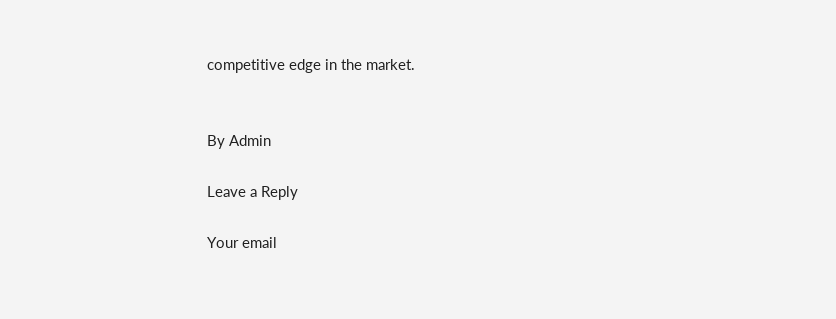competitive edge in the market.


By Admin

Leave a Reply

Your email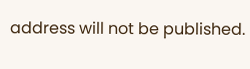address will not be published.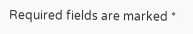Required fields are marked *